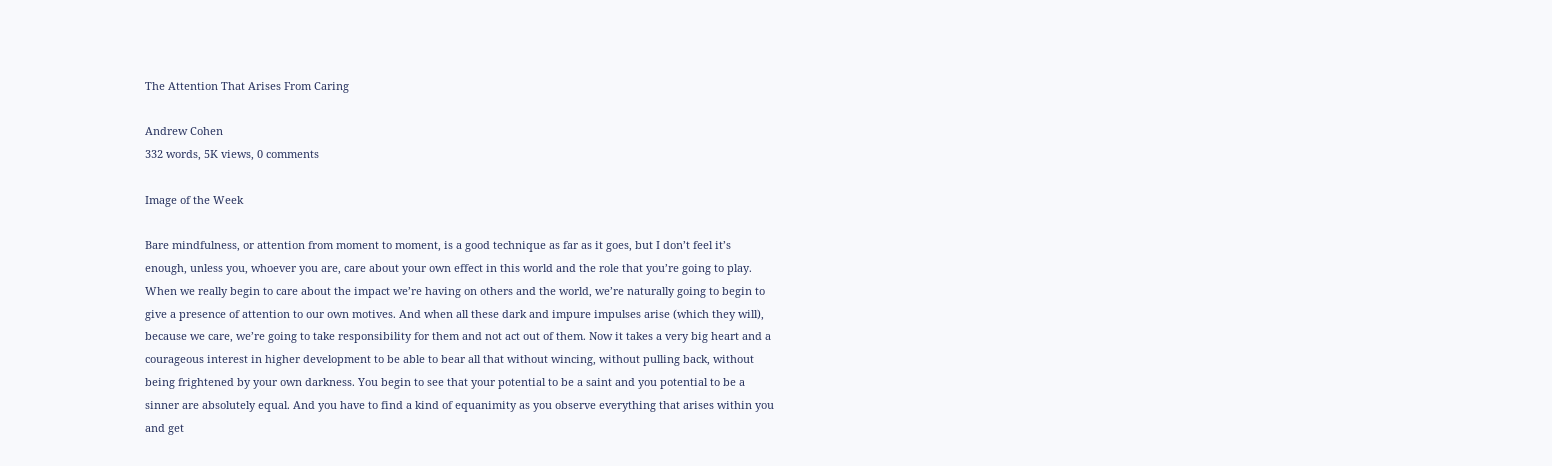The Attention That Arises From Caring

Andrew Cohen
332 words, 5K views, 0 comments

Image of the Week

Bare mindfulness, or attention from moment to moment, is a good technique as far as it goes, but I don’t feel it’s enough, unless you, whoever you are, care about your own effect in this world and the role that you’re going to play. When we really begin to care about the impact we’re having on others and the world, we’re naturally going to begin to give a presence of attention to our own motives. And when all these dark and impure impulses arise (which they will), because we care, we’re going to take responsibility for them and not act out of them. Now it takes a very big heart and a courageous interest in higher development to be able to bear all that without wincing, without pulling back, without being frightened by your own darkness. You begin to see that your potential to be a saint and you potential to be a sinner are absolutely equal. And you have to find a kind of equanimity as you observe everything that arises within you and get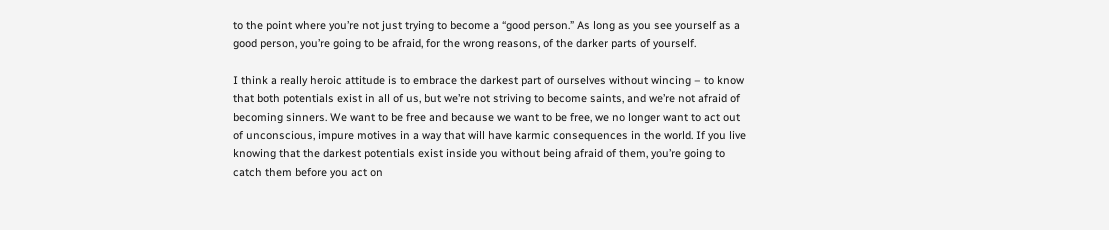to the point where you’re not just trying to become a “good person.” As long as you see yourself as a good person, you’re going to be afraid, for the wrong reasons, of the darker parts of yourself.

I think a really heroic attitude is to embrace the darkest part of ourselves without wincing – to know that both potentials exist in all of us, but we’re not striving to become saints, and we’re not afraid of becoming sinners. We want to be free and because we want to be free, we no longer want to act out of unconscious, impure motives in a way that will have karmic consequences in the world. If you live knowing that the darkest potentials exist inside you without being afraid of them, you’re going to catch them before you act on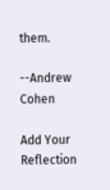them.

--Andrew Cohen

Add Your Reflection